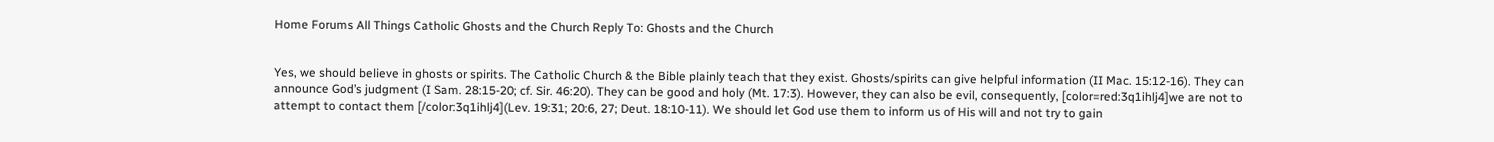Home Forums All Things Catholic Ghosts and the Church Reply To: Ghosts and the Church


Yes, we should believe in ghosts or spirits. The Catholic Church & the Bible plainly teach that they exist. Ghosts/spirits can give helpful information (II Mac. 15:12-16). They can announce God’s judgment (I Sam. 28:15-20; cf. Sir. 46:20). They can be good and holy (Mt. 17:3). However, they can also be evil, consequently, [color=red:3q1ihlj4]we are not to attempt to contact them [/color:3q1ihlj4](Lev. 19:31; 20:6, 27; Deut. 18:10-11). We should let God use them to inform us of His will and not try to gain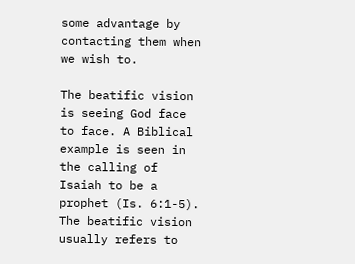some advantage by contacting them when we wish to.

The beatific vision is seeing God face to face. A Biblical example is seen in the calling of Isaiah to be a prophet (Is. 6:1-5). The beatific vision usually refers to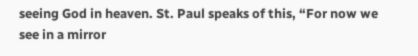seeing God in heaven. St. Paul speaks of this, “For now we see in a mirror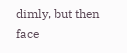dimly, but then face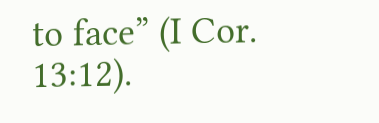to face” (I Cor. 13:12).